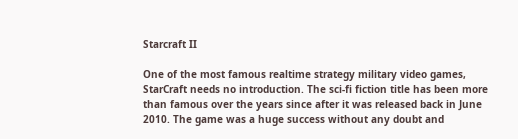Starcraft II

One of the most famous realtime strategy military video games, StarCraft needs no introduction. The sci-fi fiction title has been more than famous over the years since after it was released back in June 2010. The game was a huge success without any doubt and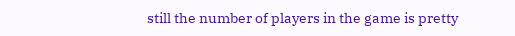still the number of players in the game is pretty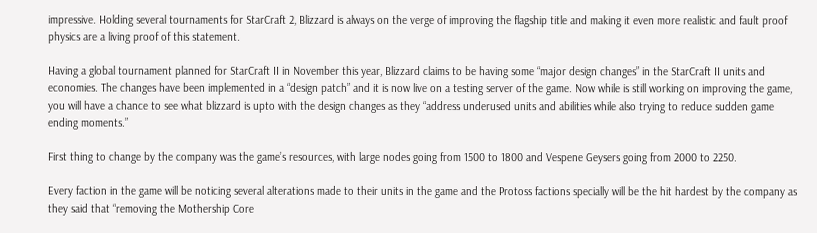impressive. Holding several tournaments for StarCraft 2, Blizzard is always on the verge of improving the flagship title and making it even more realistic and fault proof physics are a living proof of this statement.

Having a global tournament planned for StarCraft II in November this year, Blizzard claims to be having some “major design changes” in the StarCraft II units and economies. The changes have been implemented in a “design patch” and it is now live on a testing server of the game. Now while is still working on improving the game, you will have a chance to see what blizzard is upto with the design changes as they “address underused units and abilities while also trying to reduce sudden game ending moments.”

First thing to change by the company was the game’s resources, with large nodes going from 1500 to 1800 and Vespene Geysers going from 2000 to 2250.

Every faction in the game will be noticing several alterations made to their units in the game and the Protoss factions specially will be the hit hardest by the company as they said that “removing the Mothership Core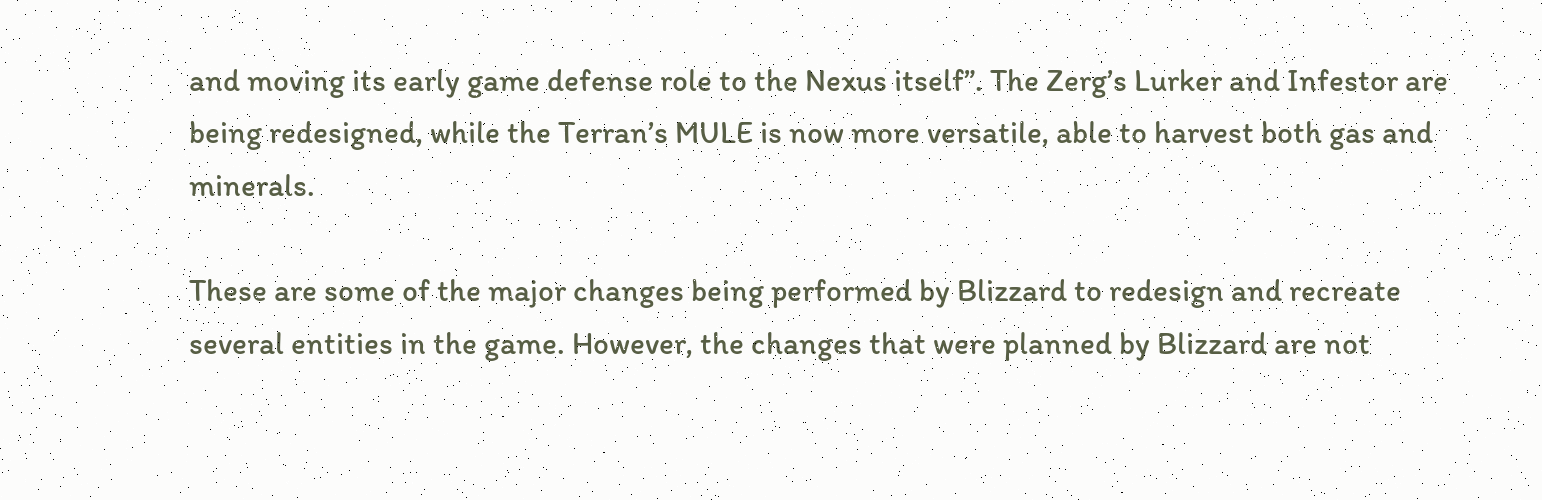and moving its early game defense role to the Nexus itself”. The Zerg’s Lurker and Infestor are being redesigned, while the Terran’s MULE is now more versatile, able to harvest both gas and minerals.

These are some of the major changes being performed by Blizzard to redesign and recreate several entities in the game. However, the changes that were planned by Blizzard are not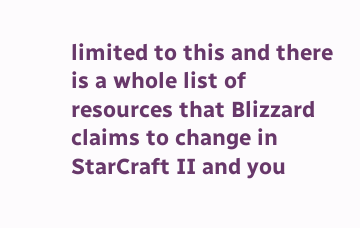limited to this and there is a whole list of resources that Blizzard claims to change in StarCraft II and you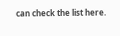can check the list here.